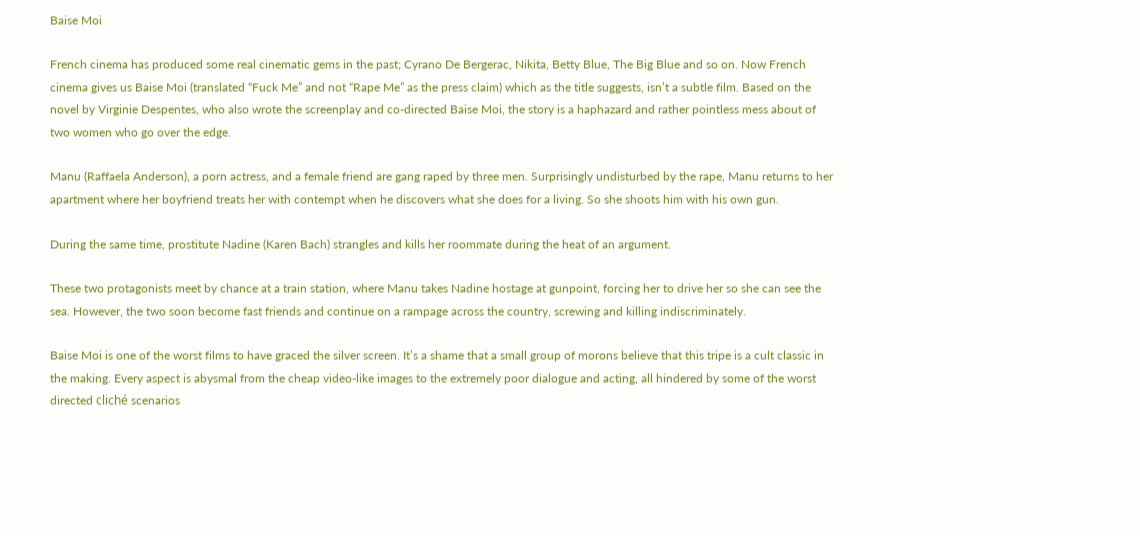Baise Moi

French cinema has produced some real cinematic gems in the past; Cyrano De Bergerac, Nikita, Betty Blue, The Big Blue and so on. Now French cinema gives us Baise Moi (translated “Fuck Me” and not “Rape Me” as the press claim) which as the title suggests, isn’t a subtle film. Based on the novel by Virginie Despentes, who also wrote the screenplay and co-directed Baise Moi, the story is a haphazard and rather pointless mess about of two women who go over the edge.

Manu (Raffaela Anderson), a porn actress, and a female friend are gang raped by three men. Surprisingly undisturbed by the rape, Manu returns to her apartment where her boyfriend treats her with contempt when he discovers what she does for a living. So she shoots him with his own gun.

During the same time, prostitute Nadine (Karen Bach) strangles and kills her roommate during the heat of an argument.

These two protagonists meet by chance at a train station, where Manu takes Nadine hostage at gunpoint, forcing her to drive her so she can see the sea. However, the two soon become fast friends and continue on a rampage across the country, screwing and killing indiscriminately.

Baise Moi is one of the worst films to have graced the silver screen. It’s a shame that a small group of morons believe that this tripe is a cult classic in the making. Every aspect is abysmal from the cheap video-like images to the extremely poor dialogue and acting, all hindered by some of the worst directed cliché scenarios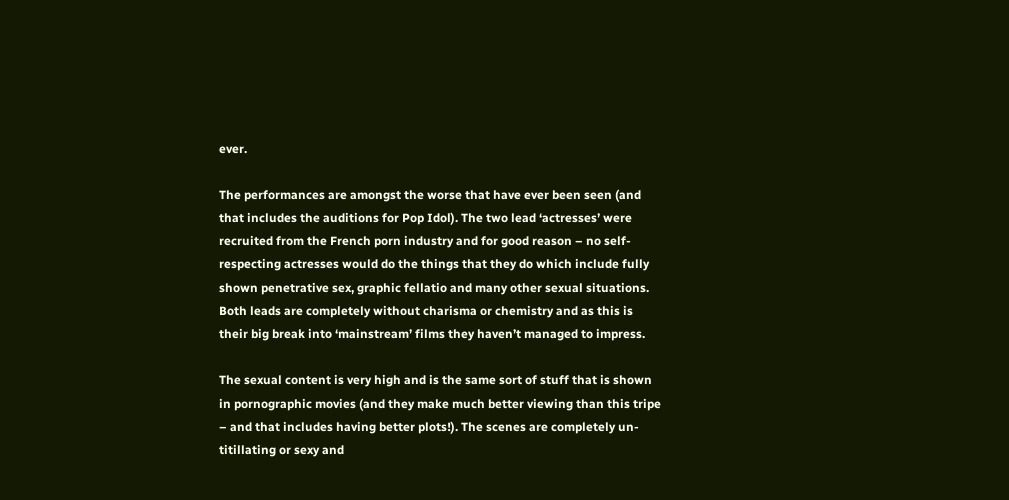ever.

The performances are amongst the worse that have ever been seen (and that includes the auditions for Pop Idol). The two lead ‘actresses’ were recruited from the French porn industry and for good reason – no self-respecting actresses would do the things that they do which include fully shown penetrative sex, graphic fellatio and many other sexual situations. Both leads are completely without charisma or chemistry and as this is their big break into ‘mainstream’ films they haven’t managed to impress.

The sexual content is very high and is the same sort of stuff that is shown in pornographic movies (and they make much better viewing than this tripe – and that includes having better plots!). The scenes are completely un-titillating or sexy and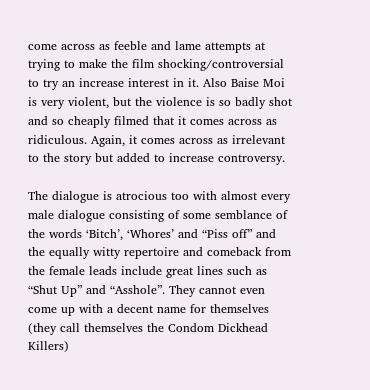come across as feeble and lame attempts at trying to make the film shocking/controversial to try an increase interest in it. Also Baise Moi is very violent, but the violence is so badly shot and so cheaply filmed that it comes across as ridiculous. Again, it comes across as irrelevant to the story but added to increase controversy.

The dialogue is atrocious too with almost every male dialogue consisting of some semblance of the words ‘Bitch’, ‘Whores’ and “Piss off” and the equally witty repertoire and comeback from the female leads include great lines such as “Shut Up” and “Asshole”. They cannot even come up with a decent name for themselves (they call themselves the Condom Dickhead Killers)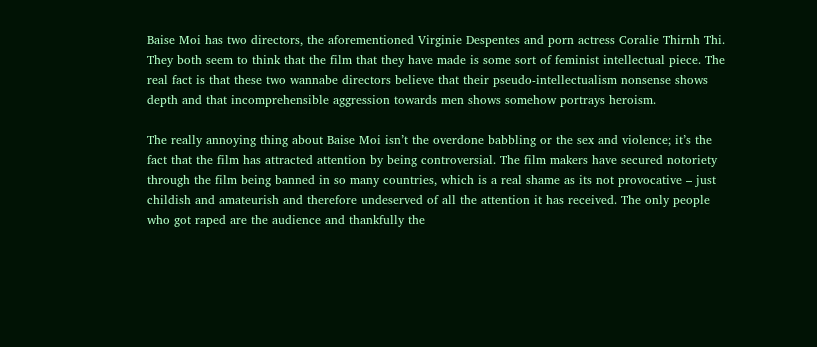Baise Moi has two directors, the aforementioned Virginie Despentes and porn actress Coralie Thirnh Thi. They both seem to think that the film that they have made is some sort of feminist intellectual piece. The real fact is that these two wannabe directors believe that their pseudo-intellectualism nonsense shows depth and that incomprehensible aggression towards men shows somehow portrays heroism.

The really annoying thing about Baise Moi isn’t the overdone babbling or the sex and violence; it’s the fact that the film has attracted attention by being controversial. The film makers have secured notoriety through the film being banned in so many countries, which is a real shame as its not provocative – just childish and amateurish and therefore undeserved of all the attention it has received. The only people who got raped are the audience and thankfully the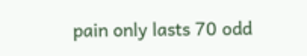pain only lasts 70 odd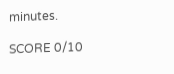minutes.

SCORE 0/10